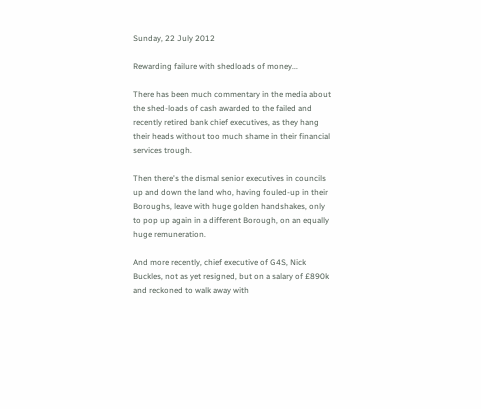Sunday, 22 July 2012

Rewarding failure with shedloads of money...

There has been much commentary in the media about the shed-loads of cash awarded to the failed and recently retired bank chief executives, as they hang their heads without too much shame in their financial services trough.

Then there's the dismal senior executives in councils up and down the land who, having fouled-up in their Boroughs, leave with huge golden handshakes, only to pop up again in a different Borough, on an equally huge remuneration.

And more recently, chief executive of G4S, Nick Buckles, not as yet resigned, but on a salary of £890k and reckoned to walk away with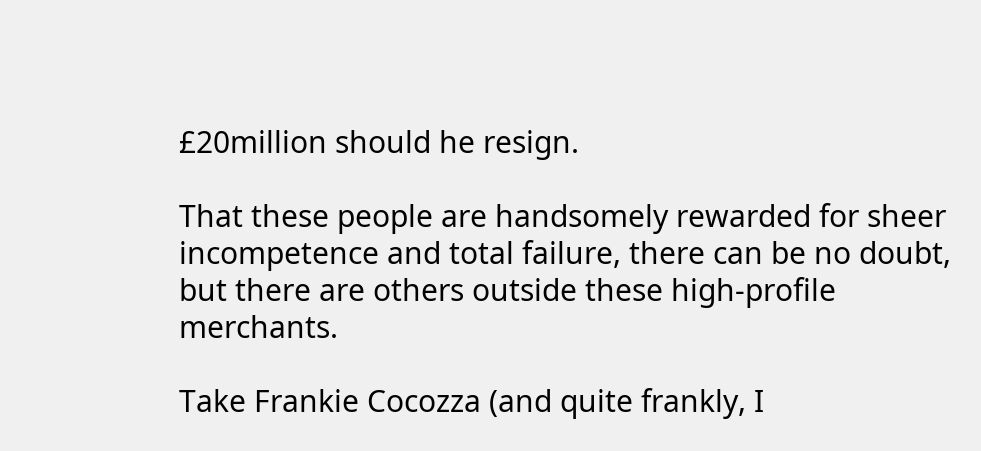£20million should he resign.

That these people are handsomely rewarded for sheer incompetence and total failure, there can be no doubt, but there are others outside these high-profile merchants.

Take Frankie Cocozza (and quite frankly, I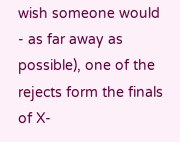wish someone would - as far away as possible), one of the rejects form the finals of X-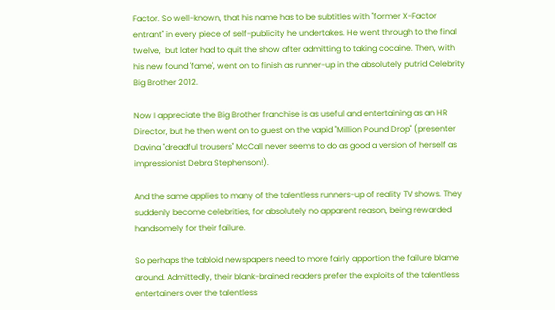Factor. So well-known, that his name has to be subtitles with "former X-Factor entrant" in every piece of self-publicity he undertakes. He went through to the final twelve,  but later had to quit the show after admitting to taking cocaine. Then, with his new found 'fame', went on to finish as runner-up in the absolutely putrid Celebrity Big Brother 2012.

Now I appreciate the Big Brother franchise is as useful and entertaining as an HR Director, but he then went on to guest on the vapid "Million Pound Drop" (presenter Davina "dreadful trousers" McCall never seems to do as good a version of herself as impressionist Debra Stephenson!).

And the same applies to many of the talentless runners-up of reality TV shows. They suddenly become celebrities, for absolutely no apparent reason, being rewarded handsomely for their failure.

So perhaps the tabloid newspapers need to more fairly apportion the failure blame around. Admittedly, their blank-brained readers prefer the exploits of the talentless entertainers over the talentless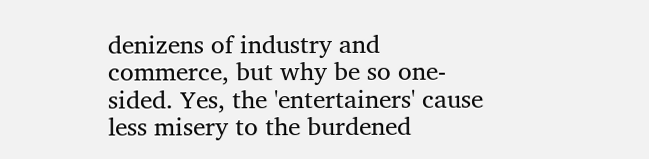denizens of industry and commerce, but why be so one-sided. Yes, the 'entertainers' cause less misery to the burdened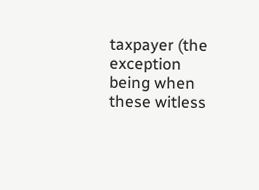taxpayer (the exception being when these witless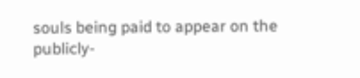souls being paid to appear on the publicly-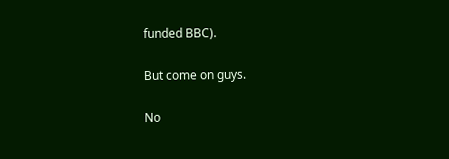funded BBC).

But come on guys.

No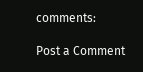comments:

Post a Comment